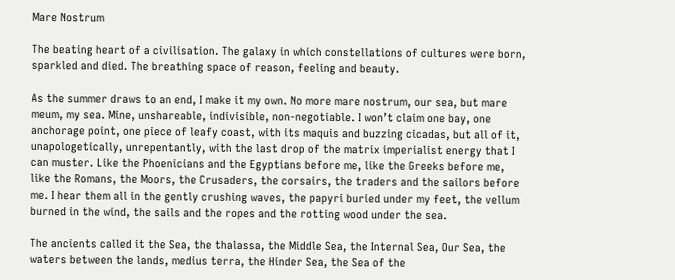Mare Nostrum

The beating heart of a civilisation. The galaxy in which constellations of cultures were born, sparkled and died. The breathing space of reason, feeling and beauty.

As the summer draws to an end, I make it my own. No more mare nostrum, our sea, but mare meum, my sea. Mine, unshareable, indivisible, non-negotiable. I won’t claim one bay, one anchorage point, one piece of leafy coast, with its maquis and buzzing cicadas, but all of it, unapologetically, unrepentantly, with the last drop of the matrix imperialist energy that I can muster. Like the Phoenicians and the Egyptians before me, like the Greeks before me, like the Romans, the Moors, the Crusaders, the corsairs, the traders and the sailors before me. I hear them all in the gently crushing waves, the papyri buried under my feet, the vellum burned in the wind, the sails and the ropes and the rotting wood under the sea.

The ancients called it the Sea, the thalassa, the Middle Sea, the Internal Sea, Our Sea, the waters between the lands, medius terra, the Hinder Sea, the Sea of the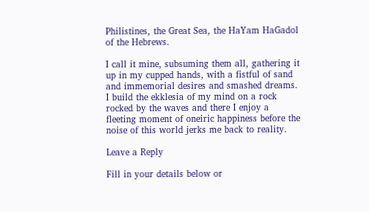Philistines, the Great Sea, the HaYam HaGadol of the Hebrews.

I call it mine, subsuming them all, gathering it up in my cupped hands, with a fistful of sand and immemorial desires and smashed dreams. I build the ekklesia of my mind on a rock rocked by the waves and there I enjoy a fleeting moment of oneiric happiness before the noise of this world jerks me back to reality.

Leave a Reply

Fill in your details below or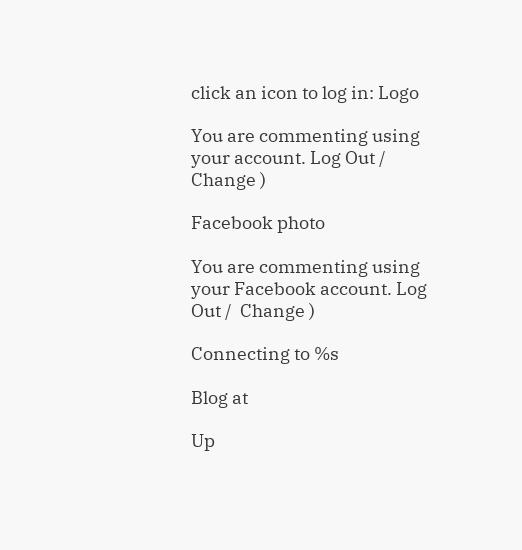click an icon to log in: Logo

You are commenting using your account. Log Out /  Change )

Facebook photo

You are commenting using your Facebook account. Log Out /  Change )

Connecting to %s

Blog at

Up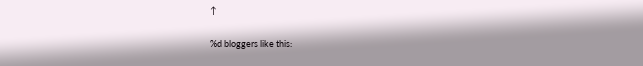↑

%d bloggers like this: